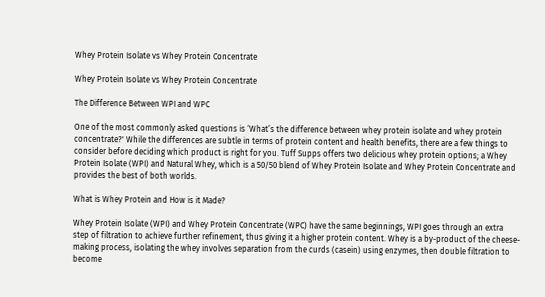Whey Protein Isolate vs Whey Protein Concentrate

Whey Protein Isolate vs Whey Protein Concentrate

The Difference Between WPI and WPC

One of the most commonly asked questions is ‘What’s the difference between whey protein isolate and whey protein concentrate?' While the differences are subtle in terms of protein content and health benefits, there are a few things to consider before deciding which product is right for you. Tuff Supps offers two delicious whey protein options; a Whey Protein Isolate (WPI) and Natural Whey, which is a 50/50 blend of Whey Protein Isolate and Whey Protein Concentrate and provides the best of both worlds.

What is Whey Protein and How is it Made?

Whey Protein Isolate (WPI) and Whey Protein Concentrate (WPC) have the same beginnings, WPI goes through an extra step of filtration to achieve further refinement, thus giving it a higher protein content. Whey is a by-product of the cheese-making process, isolating the whey involves separation from the curds (casein) using enzymes, then double filtration to become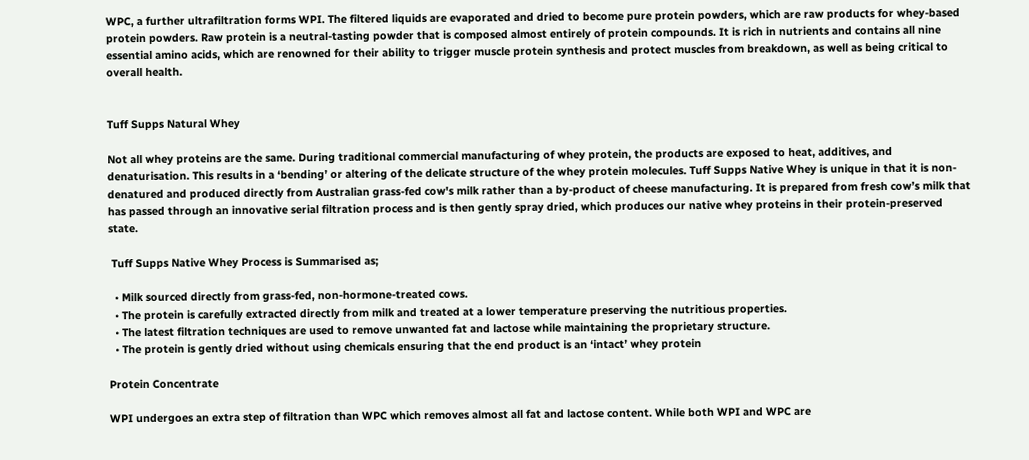WPC, a further ultrafiltration forms WPI. The filtered liquids are evaporated and dried to become pure protein powders, which are raw products for whey-based protein powders. Raw protein is a neutral-tasting powder that is composed almost entirely of protein compounds. It is rich in nutrients and contains all nine essential amino acids, which are renowned for their ability to trigger muscle protein synthesis and protect muscles from breakdown, as well as being critical to overall health.


Tuff Supps Natural Whey

Not all whey proteins are the same. During traditional commercial manufacturing of whey protein, the products are exposed to heat, additives, and denaturisation. This results in a ‘bending’ or altering of the delicate structure of the whey protein molecules. Tuff Supps Native Whey is unique in that it is non-denatured and produced directly from Australian grass-fed cow's milk rather than a by-product of cheese manufacturing. It is prepared from fresh cow’s milk that has passed through an innovative serial filtration process and is then gently spray dried, which produces our native whey proteins in their protein-preserved state.

 Tuff Supps Native Whey Process is Summarised as;

  • Milk sourced directly from grass-fed, non-hormone-treated cows.
  • The protein is carefully extracted directly from milk and treated at a lower temperature preserving the nutritious properties.
  • The latest filtration techniques are used to remove unwanted fat and lactose while maintaining the proprietary structure.
  • The protein is gently dried without using chemicals ensuring that the end product is an ‘intact’ whey protein

Protein Concentrate

WPI undergoes an extra step of filtration than WPC which removes almost all fat and lactose content. While both WPI and WPC are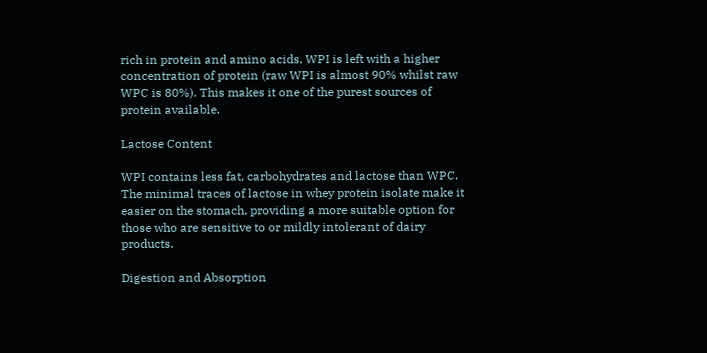rich in protein and amino acids, WPI is left with a higher concentration of protein (raw WPI is almost 90% whilst raw WPC is 80%). This makes it one of the purest sources of protein available.

Lactose Content

WPI contains less fat, carbohydrates and lactose than WPC. The minimal traces of lactose in whey protein isolate make it easier on the stomach, providing a more suitable option for those who are sensitive to or mildly intolerant of dairy products.

Digestion and Absorption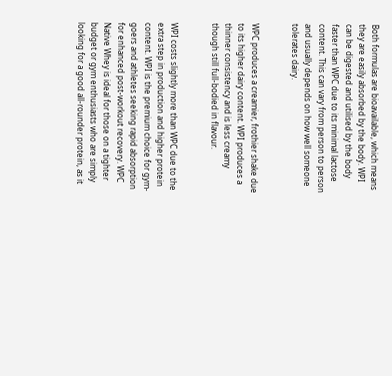Both formulas are bioavailable, which means they are easily absorbed by the body. WPI can be digested and utilised by the body faster than WPC due to its minimal lactose content. This can vary from person to person and usually depends on how well someone tolerates dairy.


WPC produces a creamier, frothier shake due to its higher dairy content. WPI produces a thinner consistency and is less creamy though still full-bodied in flavour.


WPI costs slightly more than WPC due to the extra step in production and higher protein content. WPI is the premium choice for gym-goers and athletes seeking rapid absorption for enhanced post-workout recovery. WPC Native Whey is ideal for those on a tighter budget or gym enthusiasts who are simply looking for a good all-rounder protein, as it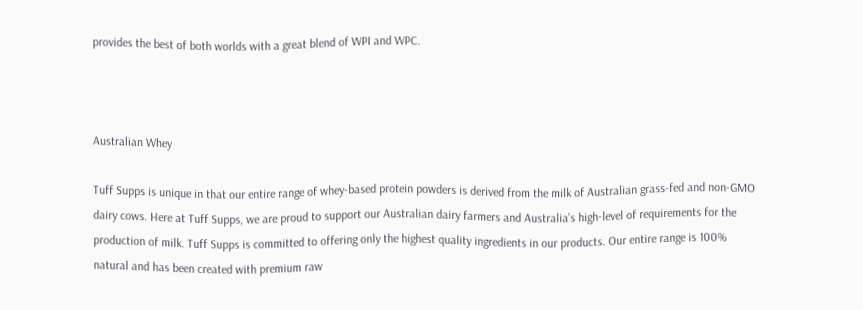provides the best of both worlds with a great blend of WPI and WPC.



Australian Whey

Tuff Supps is unique in that our entire range of whey-based protein powders is derived from the milk of Australian grass-fed and non-GMO dairy cows. Here at Tuff Supps, we are proud to support our Australian dairy farmers and Australia’s high-level of requirements for the production of milk. Tuff Supps is committed to offering only the highest quality ingredients in our products. Our entire range is 100% natural and has been created with premium raw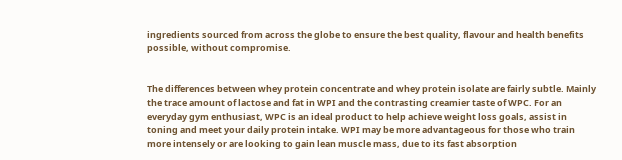ingredients sourced from across the globe to ensure the best quality, flavour and health benefits possible, without compromise.


The differences between whey protein concentrate and whey protein isolate are fairly subtle. Mainly the trace amount of lactose and fat in WPI and the contrasting creamier taste of WPC. For an everyday gym enthusiast, WPC is an ideal product to help achieve weight loss goals, assist in toning and meet your daily protein intake. WPI may be more advantageous for those who train more intensely or are looking to gain lean muscle mass, due to its fast absorption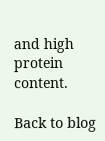and high protein content.

Back to blog